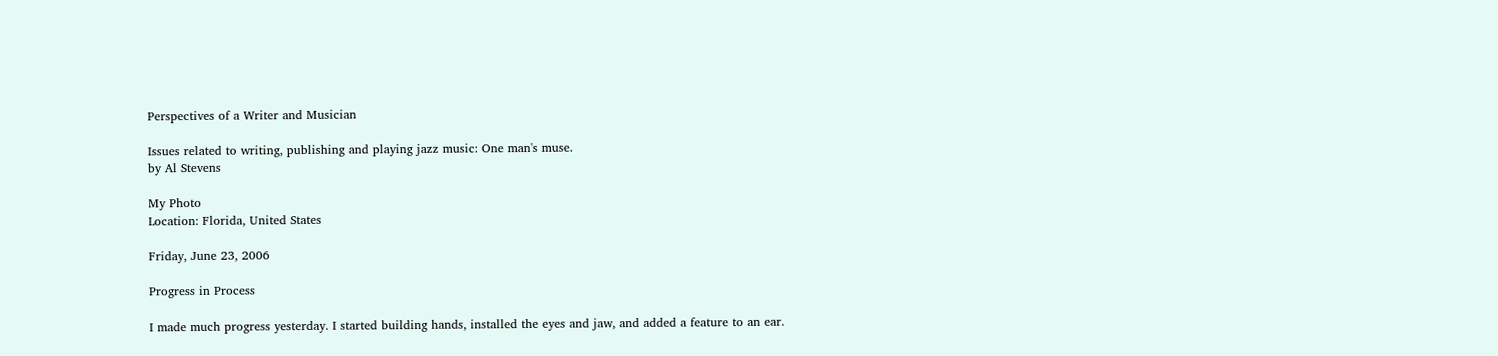Perspectives of a Writer and Musician

Issues related to writing, publishing and playing jazz music: One man's muse.
by Al Stevens

My Photo
Location: Florida, United States

Friday, June 23, 2006

Progress in Process

I made much progress yesterday. I started building hands, installed the eyes and jaw, and added a feature to an ear.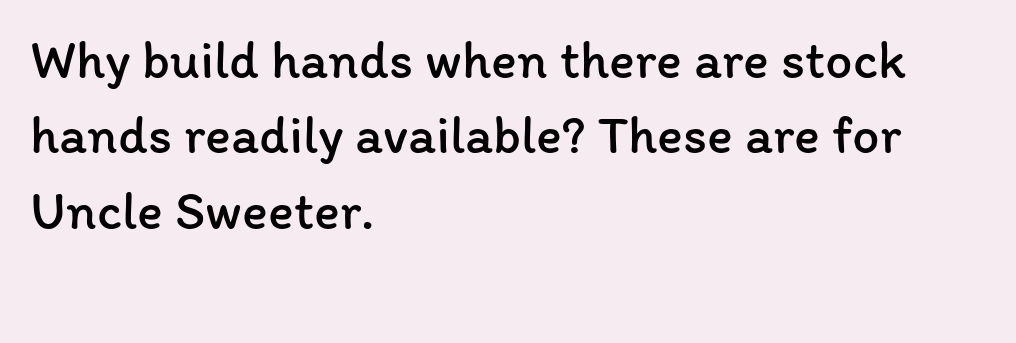Why build hands when there are stock hands readily available? These are for Uncle Sweeter.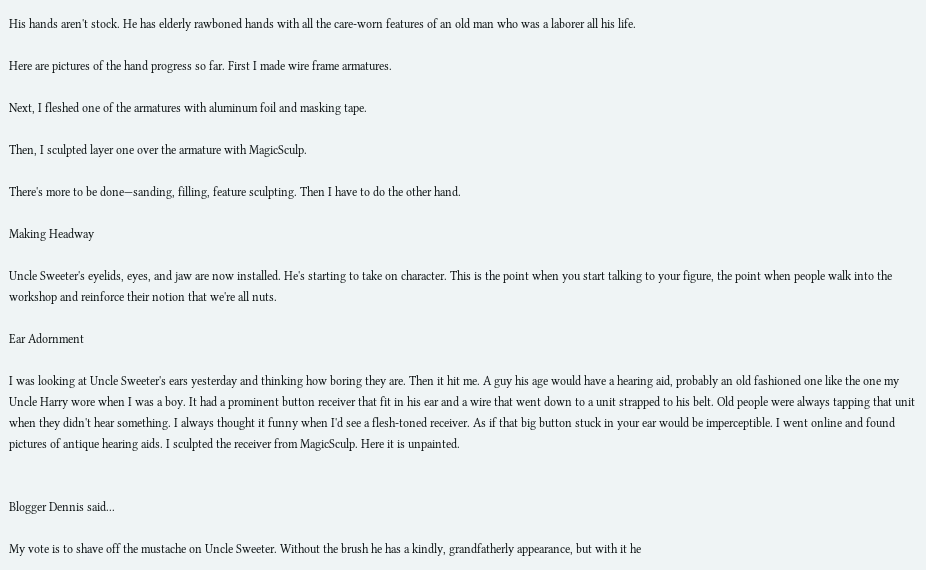His hands aren't stock. He has elderly rawboned hands with all the care-worn features of an old man who was a laborer all his life.

Here are pictures of the hand progress so far. First I made wire frame armatures.

Next, I fleshed one of the armatures with aluminum foil and masking tape.

Then, I sculpted layer one over the armature with MagicSculp.

There's more to be done—sanding, filling, feature sculpting. Then I have to do the other hand.

Making Headway

Uncle Sweeter's eyelids, eyes, and jaw are now installed. He's starting to take on character. This is the point when you start talking to your figure, the point when people walk into the workshop and reinforce their notion that we're all nuts.

Ear Adornment

I was looking at Uncle Sweeter's ears yesterday and thinking how boring they are. Then it hit me. A guy his age would have a hearing aid, probably an old fashioned one like the one my Uncle Harry wore when I was a boy. It had a prominent button receiver that fit in his ear and a wire that went down to a unit strapped to his belt. Old people were always tapping that unit when they didn't hear something. I always thought it funny when I'd see a flesh-toned receiver. As if that big button stuck in your ear would be imperceptible. I went online and found pictures of antique hearing aids. I sculpted the receiver from MagicSculp. Here it is unpainted.


Blogger Dennis said...

My vote is to shave off the mustache on Uncle Sweeter. Without the brush he has a kindly, grandfatherly appearance, but with it he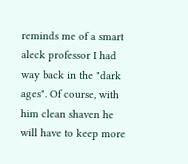reminds me of a smart aleck professor I had way back in the "dark ages". Of course, with him clean shaven he will have to keep more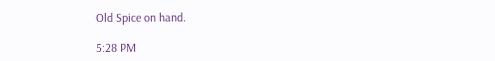Old Spice on hand.

5:28 PM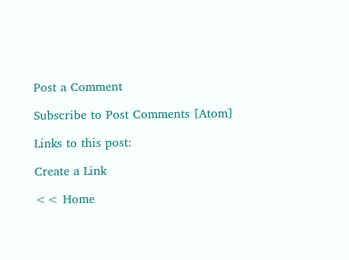Post a Comment

Subscribe to Post Comments [Atom]

Links to this post:

Create a Link

<< Home